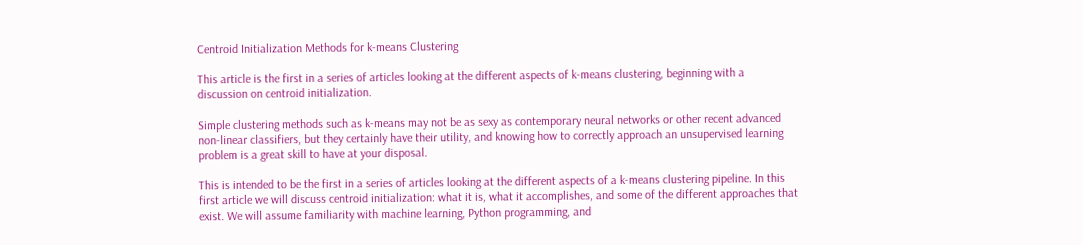Centroid Initialization Methods for k-means Clustering

This article is the first in a series of articles looking at the different aspects of k-means clustering, beginning with a discussion on centroid initialization.

Simple clustering methods such as k-means may not be as sexy as contemporary neural networks or other recent advanced non-linear classifiers, but they certainly have their utility, and knowing how to correctly approach an unsupervised learning problem is a great skill to have at your disposal.

This is intended to be the first in a series of articles looking at the different aspects of a k-means clustering pipeline. In this first article we will discuss centroid initialization: what it is, what it accomplishes, and some of the different approaches that exist. We will assume familiarity with machine learning, Python programming, and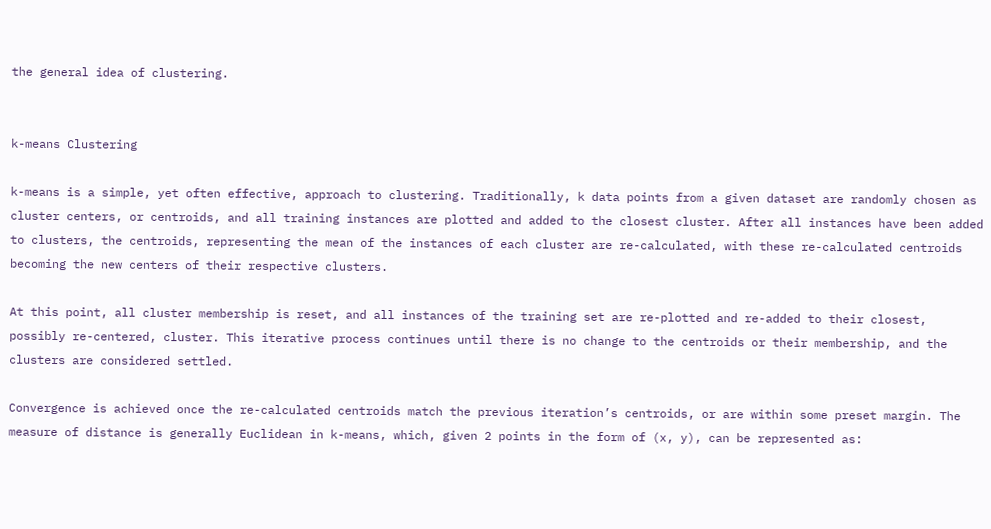the general idea of clustering.


k-means Clustering

k-means is a simple, yet often effective, approach to clustering. Traditionally, k data points from a given dataset are randomly chosen as cluster centers, or centroids, and all training instances are plotted and added to the closest cluster. After all instances have been added to clusters, the centroids, representing the mean of the instances of each cluster are re-calculated, with these re-calculated centroids becoming the new centers of their respective clusters.

At this point, all cluster membership is reset, and all instances of the training set are re-plotted and re-added to their closest, possibly re-centered, cluster. This iterative process continues until there is no change to the centroids or their membership, and the clusters are considered settled.

Convergence is achieved once the re-calculated centroids match the previous iteration’s centroids, or are within some preset margin. The measure of distance is generally Euclidean in k-means, which, given 2 points in the form of (x, y), can be represented as: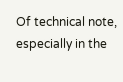Of technical note, especially in the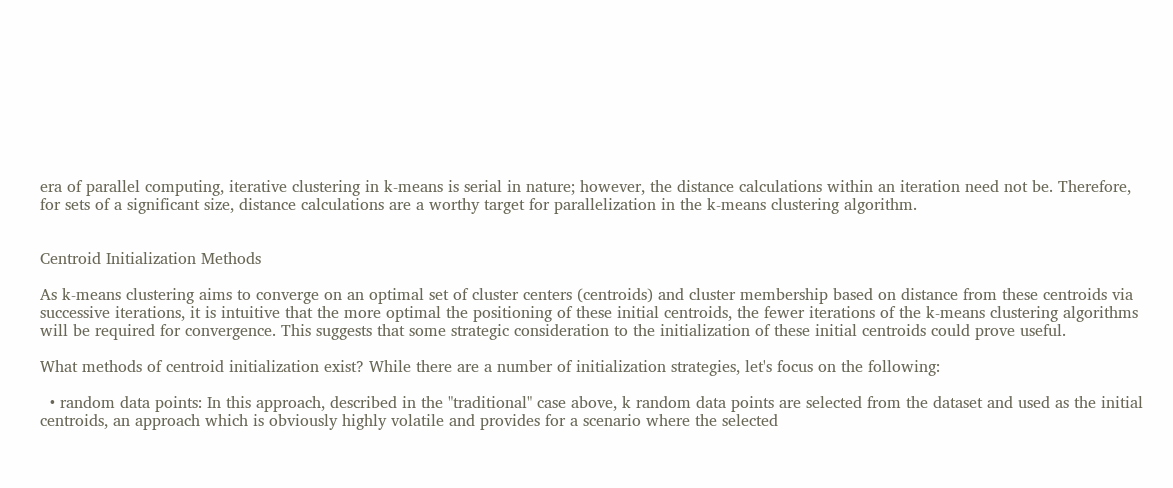era of parallel computing, iterative clustering in k-means is serial in nature; however, the distance calculations within an iteration need not be. Therefore, for sets of a significant size, distance calculations are a worthy target for parallelization in the k-means clustering algorithm.


Centroid Initialization Methods

As k-means clustering aims to converge on an optimal set of cluster centers (centroids) and cluster membership based on distance from these centroids via successive iterations, it is intuitive that the more optimal the positioning of these initial centroids, the fewer iterations of the k-means clustering algorithms will be required for convergence. This suggests that some strategic consideration to the initialization of these initial centroids could prove useful.

What methods of centroid initialization exist? While there are a number of initialization strategies, let's focus on the following:

  • random data points: In this approach, described in the "traditional" case above, k random data points are selected from the dataset and used as the initial centroids, an approach which is obviously highly volatile and provides for a scenario where the selected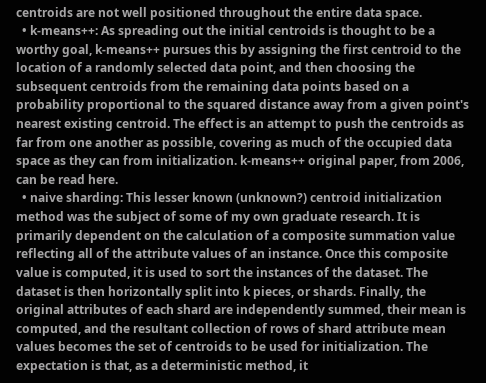centroids are not well positioned throughout the entire data space.
  • k-means++: As spreading out the initial centroids is thought to be a worthy goal, k-means++ pursues this by assigning the first centroid to the location of a randomly selected data point, and then choosing the subsequent centroids from the remaining data points based on a probability proportional to the squared distance away from a given point's nearest existing centroid. The effect is an attempt to push the centroids as far from one another as possible, covering as much of the occupied data space as they can from initialization. k-means++ original paper, from 2006, can be read here.
  • naive sharding: This lesser known (unknown?) centroid initialization method was the subject of some of my own graduate research. It is primarily dependent on the calculation of a composite summation value reflecting all of the attribute values of an instance. Once this composite value is computed, it is used to sort the instances of the dataset. The dataset is then horizontally split into k pieces, or shards. Finally, the original attributes of each shard are independently summed, their mean is computed, and the resultant collection of rows of shard attribute mean values becomes the set of centroids to be used for initialization. The expectation is that, as a deterministic method, it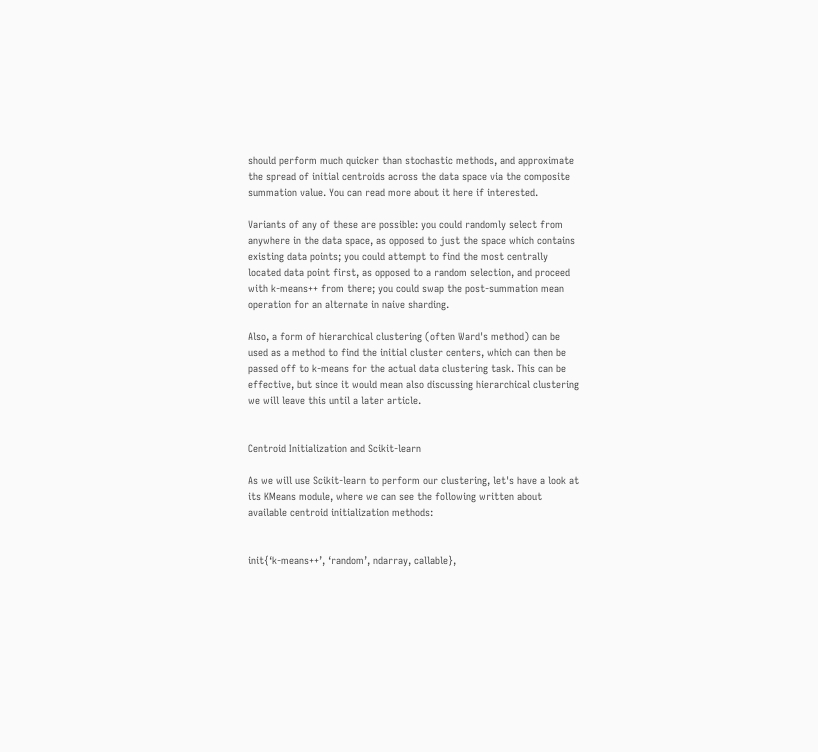should perform much quicker than stochastic methods, and approximate the spread of initial centroids across the data space via the composite summation value. You can read more about it here if interested.

Variants of any of these are possible: you could randomly select from anywhere in the data space, as opposed to just the space which contains existing data points; you could attempt to find the most centrally located data point first, as opposed to a random selection, and proceed with k-means++ from there; you could swap the post-summation mean operation for an alternate in naive sharding.

Also, a form of hierarchical clustering (often Ward's method) can be used as a method to find the initial cluster centers, which can then be passed off to k-means for the actual data clustering task. This can be effective, but since it would mean also discussing hierarchical clustering we will leave this until a later article.


Centroid Initialization and Scikit-learn

As we will use Scikit-learn to perform our clustering, let's have a look at its KMeans module, where we can see the following written about available centroid initialization methods:


init{‘k-means++’, ‘random’, ndarray, callable},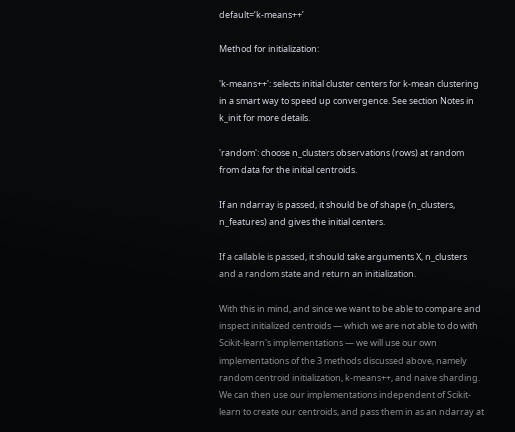default=’k-means++’

Method for initialization:

'k-means++': selects initial cluster centers for k-mean clustering in a smart way to speed up convergence. See section Notes in k_init for more details.

'random': choose n_clusters observations (rows) at random from data for the initial centroids.

If an ndarray is passed, it should be of shape (n_clusters, n_features) and gives the initial centers.

If a callable is passed, it should take arguments X, n_clusters and a random state and return an initialization.

With this in mind, and since we want to be able to compare and inspect initialized centroids — which we are not able to do with Scikit-learn's implementations — we will use our own implementations of the 3 methods discussed above, namely random centroid initialization, k-means++, and naive sharding. We can then use our implementations independent of Scikit-learn to create our centroids, and pass them in as an ndarray at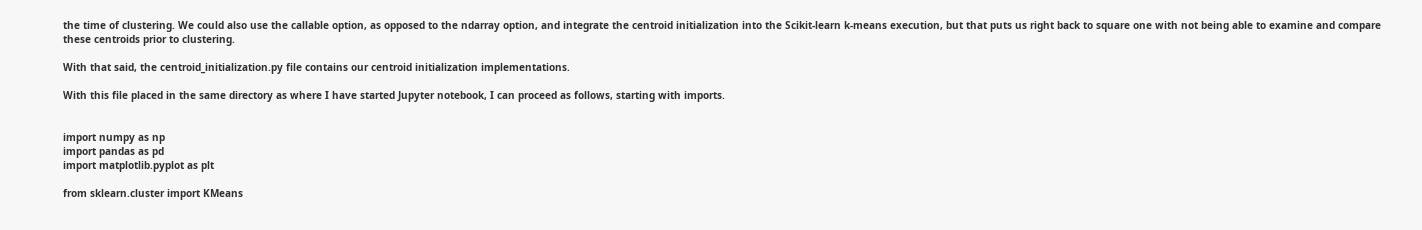the time of clustering. We could also use the callable option, as opposed to the ndarray option, and integrate the centroid initialization into the Scikit-learn k-means execution, but that puts us right back to square one with not being able to examine and compare these centroids prior to clustering.

With that said, the centroid_initialization.py file contains our centroid initialization implementations.

With this file placed in the same directory as where I have started Jupyter notebook, I can proceed as follows, starting with imports.


import numpy as np
import pandas as pd
import matplotlib.pyplot as plt

from sklearn.cluster import KMeans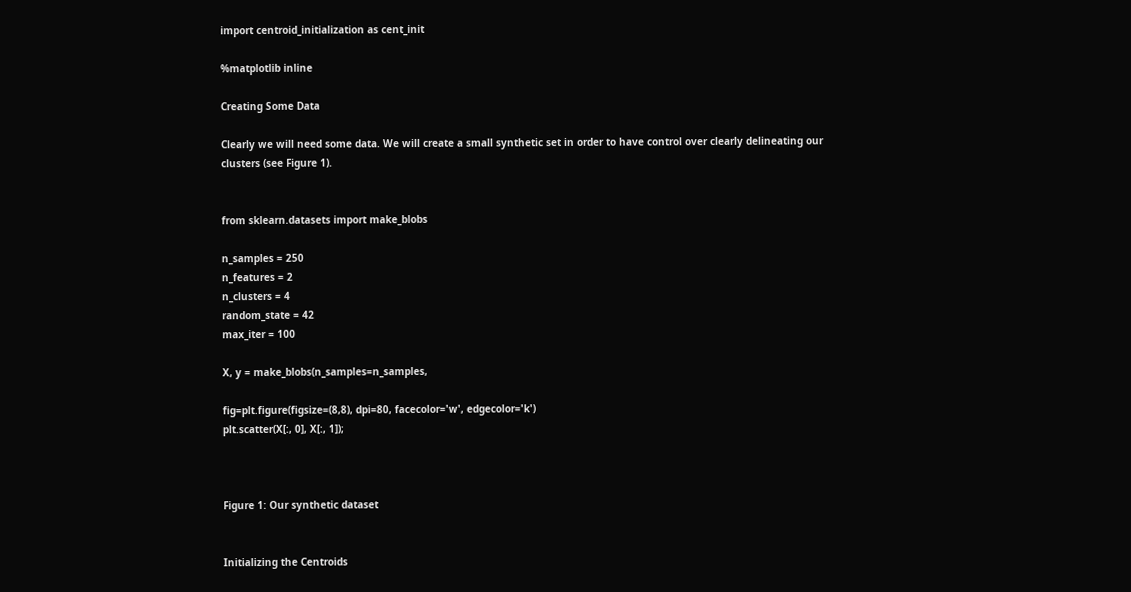import centroid_initialization as cent_init

%matplotlib inline

Creating Some Data

Clearly we will need some data. We will create a small synthetic set in order to have control over clearly delineating our clusters (see Figure 1).


from sklearn.datasets import make_blobs

n_samples = 250
n_features = 2
n_clusters = 4
random_state = 42
max_iter = 100

X, y = make_blobs(n_samples=n_samples,

fig=plt.figure(figsize=(8,8), dpi=80, facecolor='w', edgecolor='k')
plt.scatter(X[:, 0], X[:, 1]);



Figure 1: Our synthetic dataset


Initializing the Centroids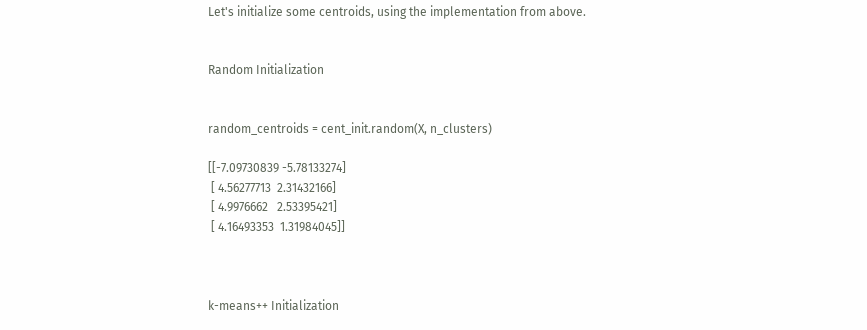Let's initialize some centroids, using the implementation from above.


Random Initialization


random_centroids = cent_init.random(X, n_clusters)

[[-7.09730839 -5.78133274]
 [ 4.56277713  2.31432166]
 [ 4.9976662   2.53395421]
 [ 4.16493353  1.31984045]]



k-means++ Initialization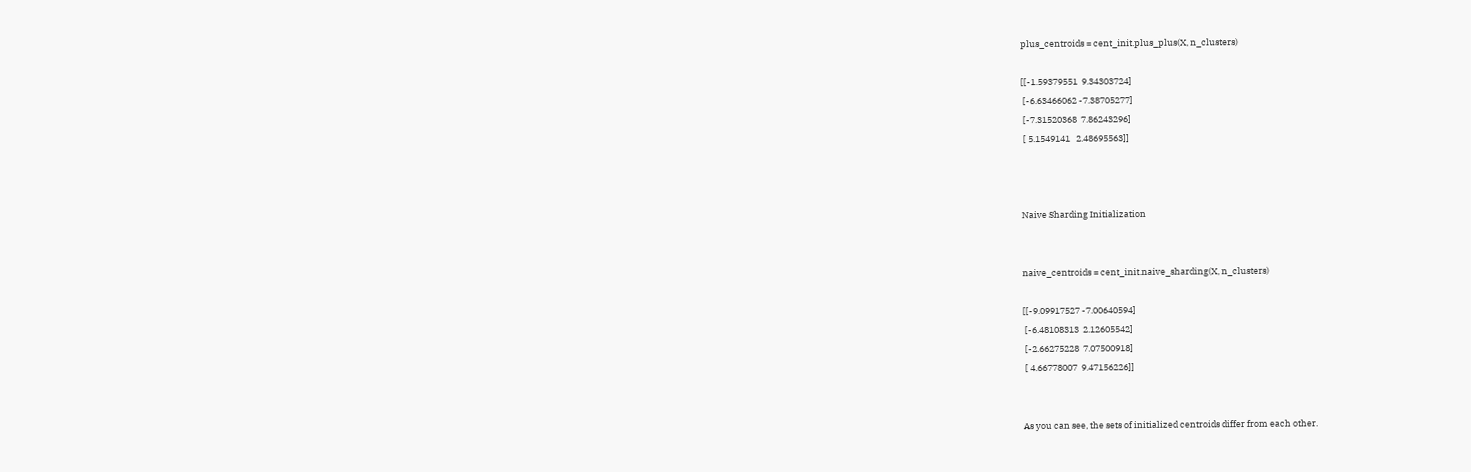plus_centroids = cent_init.plus_plus(X, n_clusters)

[[-1.59379551  9.34303724]
 [-6.63466062 -7.38705277]
 [-7.31520368  7.86243296]
 [ 5.1549141   2.48695563]]



Naive Sharding Initialization


naive_centroids = cent_init.naive_sharding(X, n_clusters)

[[-9.09917527 -7.00640594]
 [-6.48108313  2.12605542]
 [-2.66275228  7.07500918]
 [ 4.66778007  9.47156226]]


As you can see, the sets of initialized centroids differ from each other.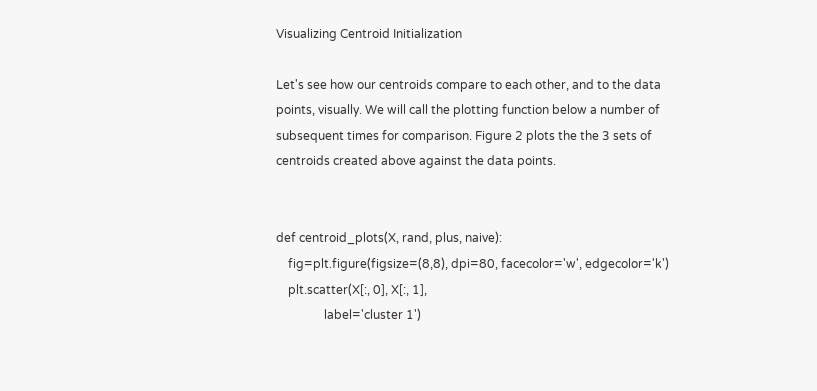Visualizing Centroid Initialization

Let's see how our centroids compare to each other, and to the data points, visually. We will call the plotting function below a number of subsequent times for comparison. Figure 2 plots the the 3 sets of centroids created above against the data points.


def centroid_plots(X, rand, plus, naive):
    fig=plt.figure(figsize=(8,8), dpi=80, facecolor='w', edgecolor='k')
    plt.scatter(X[:, 0], X[:, 1],
                label='cluster 1')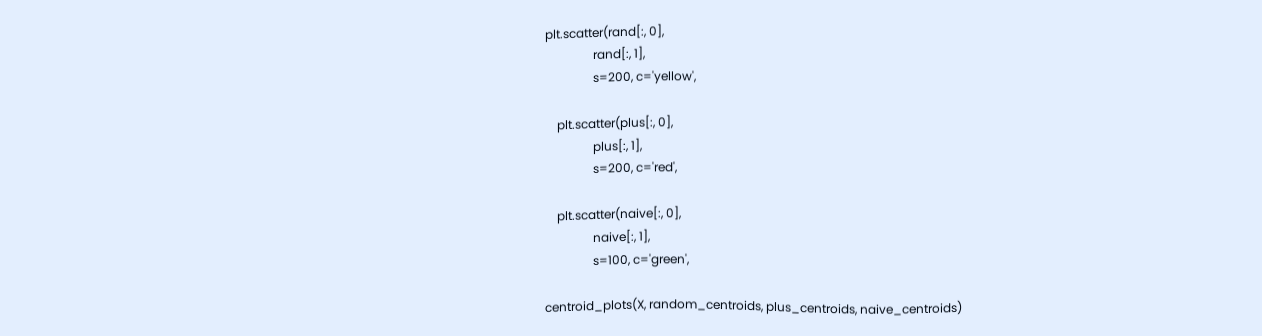plt.scatter(rand[:, 0],
                rand[:, 1],
                s=200, c='yellow',

    plt.scatter(plus[:, 0],
                plus[:, 1],
                s=200, c='red',

    plt.scatter(naive[:, 0],
                naive[:, 1],
                s=100, c='green',

centroid_plots(X, random_centroids, plus_centroids, naive_centroids)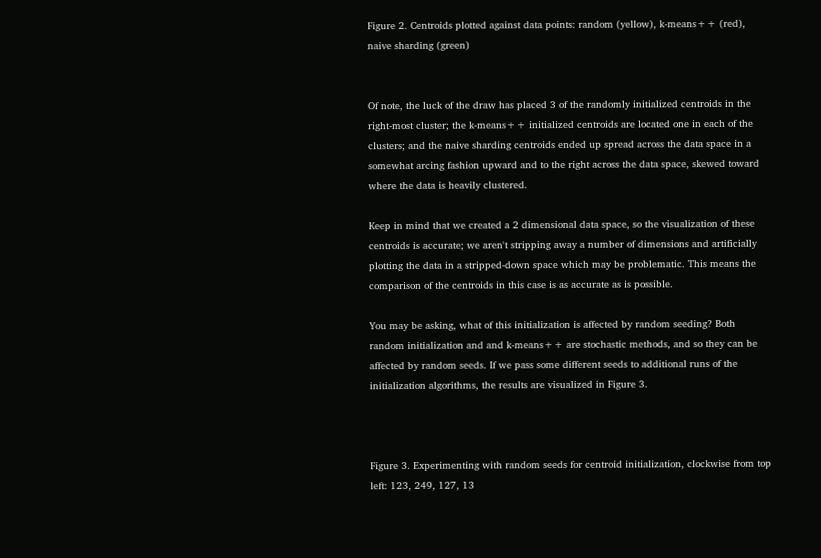Figure 2. Centroids plotted against data points: random (yellow), k-means++ (red), naive sharding (green)


Of note, the luck of the draw has placed 3 of the randomly initialized centroids in the right-most cluster; the k-means++ initialized centroids are located one in each of the clusters; and the naive sharding centroids ended up spread across the data space in a somewhat arcing fashion upward and to the right across the data space, skewed toward where the data is heavily clustered.

Keep in mind that we created a 2 dimensional data space, so the visualization of these centroids is accurate; we aren't stripping away a number of dimensions and artificially plotting the data in a stripped-down space which may be problematic. This means the comparison of the centroids in this case is as accurate as is possible.

You may be asking, what of this initialization is affected by random seeding? Both random initialization and and k-means++ are stochastic methods, and so they can be affected by random seeds. If we pass some different seeds to additional runs of the initialization algorithms, the results are visualized in Figure 3.



Figure 3. Experimenting with random seeds for centroid initialization, clockwise from top left: 123, 249, 127, 13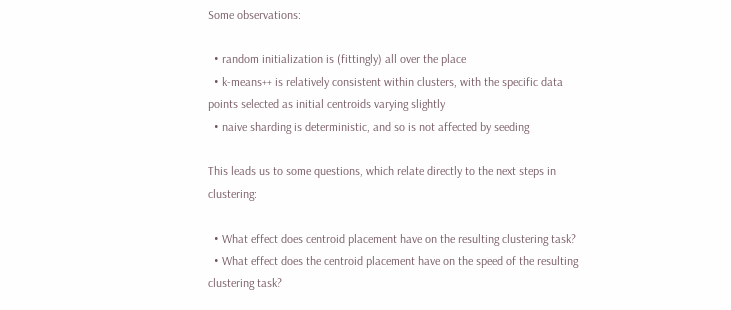Some observations:

  • random initialization is (fittingly) all over the place
  • k-means++ is relatively consistent within clusters, with the specific data points selected as initial centroids varying slightly
  • naive sharding is deterministic, and so is not affected by seeding

This leads us to some questions, which relate directly to the next steps in clustering:

  • What effect does centroid placement have on the resulting clustering task?
  • What effect does the centroid placement have on the speed of the resulting clustering task?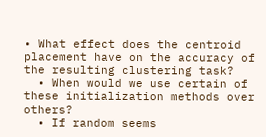• What effect does the centroid placement have on the accuracy of the resulting clustering task?
  • When would we use certain of these initialization methods over others?
  • If random seems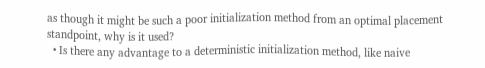as though it might be such a poor initialization method from an optimal placement standpoint, why is it used?
  • Is there any advantage to a deterministic initialization method, like naive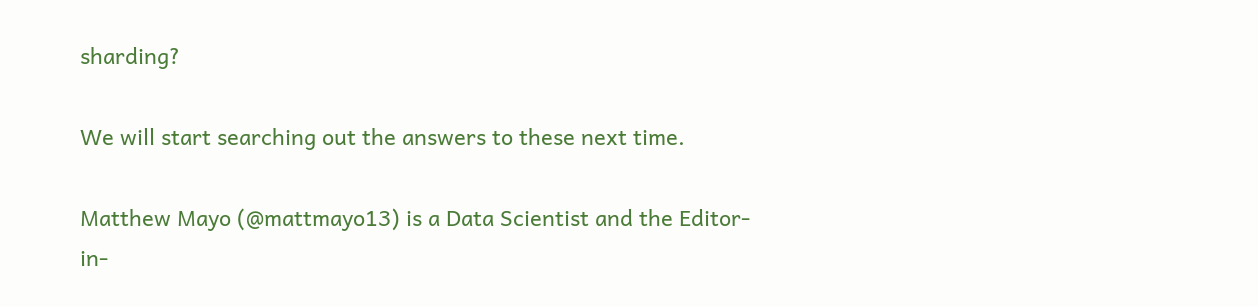sharding?

We will start searching out the answers to these next time.

Matthew Mayo (@mattmayo13) is a Data Scientist and the Editor-in-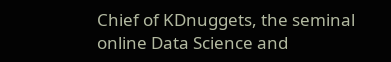Chief of KDnuggets, the seminal online Data Science and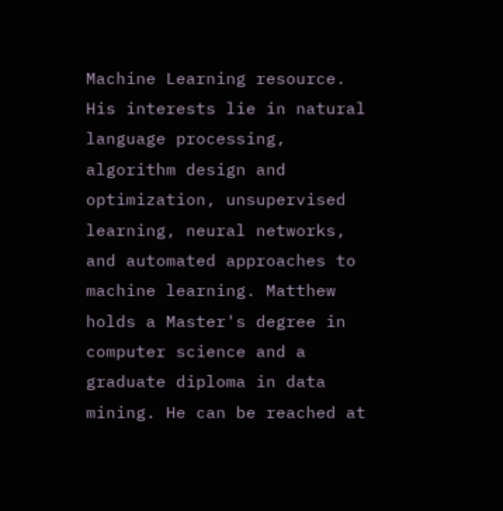Machine Learning resource. His interests lie in natural language processing, algorithm design and optimization, unsupervised learning, neural networks, and automated approaches to machine learning. Matthew holds a Master's degree in computer science and a graduate diploma in data mining. He can be reached at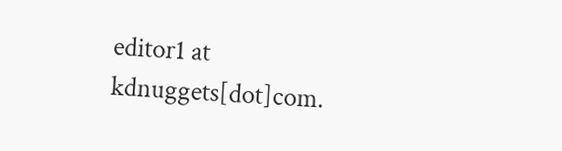editor1 at kdnuggets[dot]com.